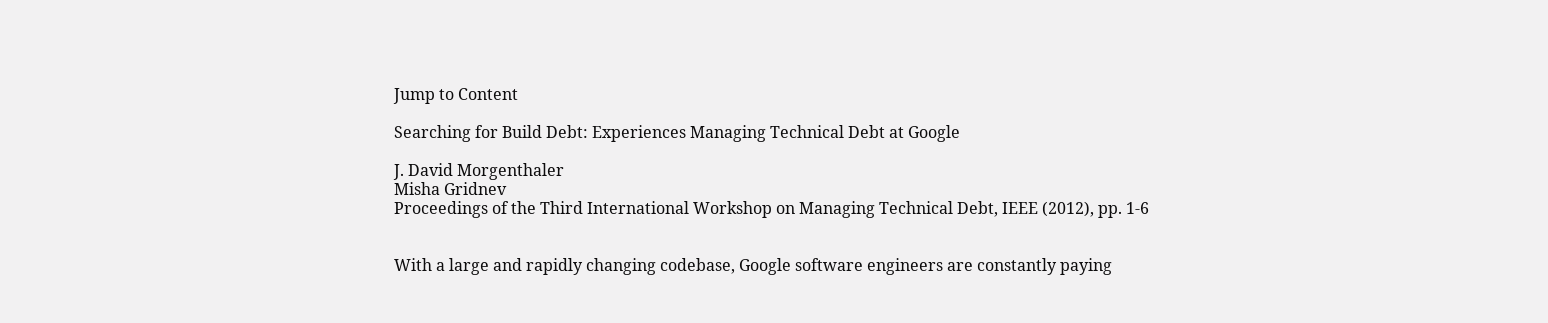Jump to Content

Searching for Build Debt: Experiences Managing Technical Debt at Google

J. David Morgenthaler
Misha Gridnev
Proceedings of the Third International Workshop on Managing Technical Debt, IEEE (2012), pp. 1-6


With a large and rapidly changing codebase, Google software engineers are constantly paying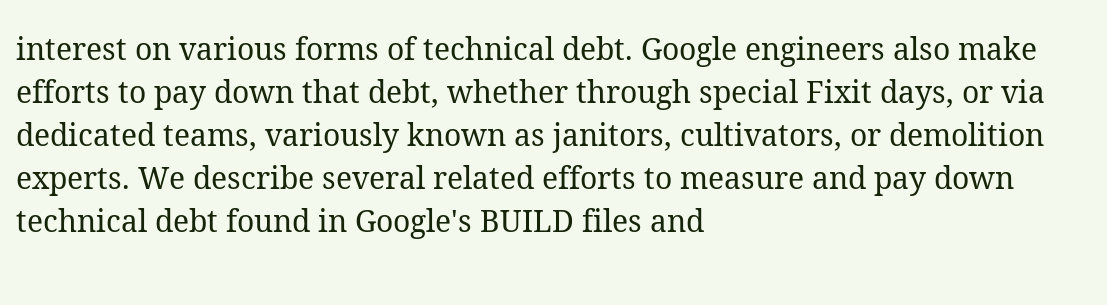interest on various forms of technical debt. Google engineers also make efforts to pay down that debt, whether through special Fixit days, or via dedicated teams, variously known as janitors, cultivators, or demolition experts. We describe several related efforts to measure and pay down technical debt found in Google's BUILD files and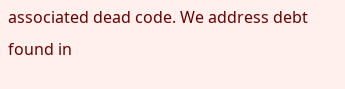associated dead code. We address debt found in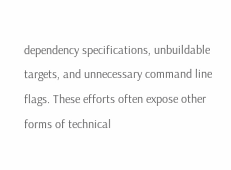dependency specifications, unbuildable targets, and unnecessary command line flags. These efforts often expose other forms of technical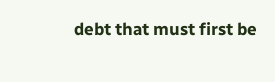debt that must first be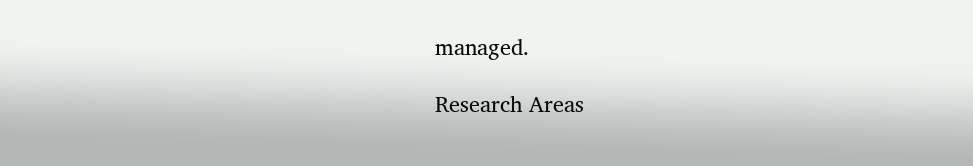managed.

Research Areas